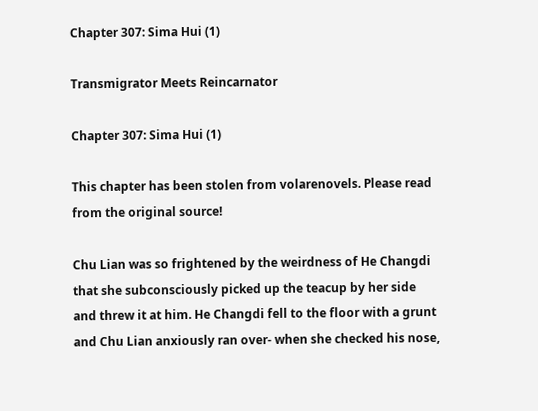Chapter 307: Sima Hui (1)

Transmigrator Meets Reincarnator

Chapter 307: Sima Hui (1)

This chapter has been stolen from volarenovels. Please read from the original source!

Chu Lian was so frightened by the weirdness of He Changdi that she subconsciously picked up the teacup by her side and threw it at him. He Changdi fell to the floor with a grunt and Chu Lian anxiously ran over- when she checked his nose,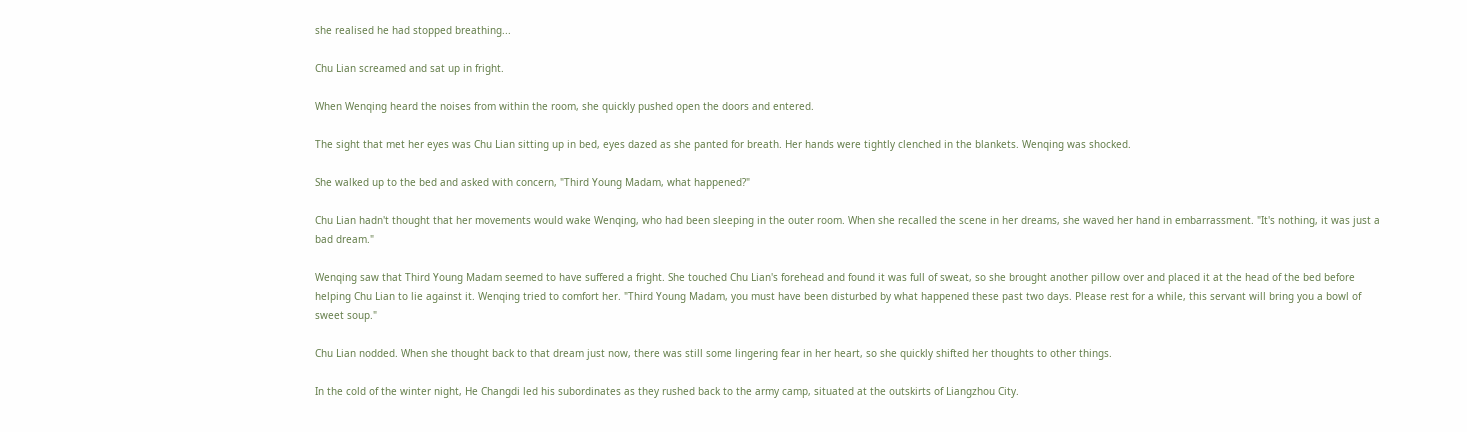she realised he had stopped breathing...

Chu Lian screamed and sat up in fright.

When Wenqing heard the noises from within the room, she quickly pushed open the doors and entered.

The sight that met her eyes was Chu Lian sitting up in bed, eyes dazed as she panted for breath. Her hands were tightly clenched in the blankets. Wenqing was shocked.

She walked up to the bed and asked with concern, "Third Young Madam, what happened?"

Chu Lian hadn't thought that her movements would wake Wenqing, who had been sleeping in the outer room. When she recalled the scene in her dreams, she waved her hand in embarrassment. "It's nothing, it was just a bad dream."

Wenqing saw that Third Young Madam seemed to have suffered a fright. She touched Chu Lian's forehead and found it was full of sweat, so she brought another pillow over and placed it at the head of the bed before helping Chu Lian to lie against it. Wenqing tried to comfort her. "Third Young Madam, you must have been disturbed by what happened these past two days. Please rest for a while, this servant will bring you a bowl of sweet soup."

Chu Lian nodded. When she thought back to that dream just now, there was still some lingering fear in her heart, so she quickly shifted her thoughts to other things.

In the cold of the winter night, He Changdi led his subordinates as they rushed back to the army camp, situated at the outskirts of Liangzhou City.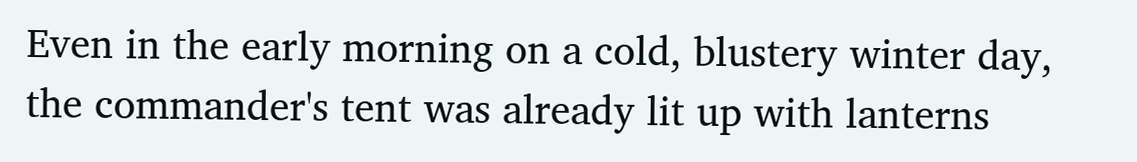Even in the early morning on a cold, blustery winter day, the commander's tent was already lit up with lanterns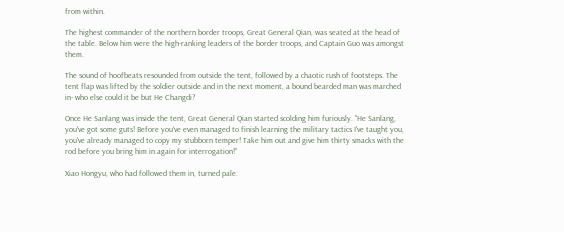from within.

The highest commander of the northern border troops, Great General Qian, was seated at the head of the table. Below him were the high-ranking leaders of the border troops, and Captain Guo was amongst them.

The sound of hoofbeats resounded from outside the tent, followed by a chaotic rush of footsteps. The tent flap was lifted by the soldier outside and in the next moment, a bound bearded man was marched in- who else could it be but He Changdi?

Once He Sanlang was inside the tent, Great General Qian started scolding him furiously. "He Sanlang, you've got some guts! Before you've even managed to finish learning the military tactics I've taught you, you've already managed to copy my stubborn temper! Take him out and give him thirty smacks with the rod before you bring him in again for interrogation!"

Xiao Hongyu, who had followed them in, turned pale.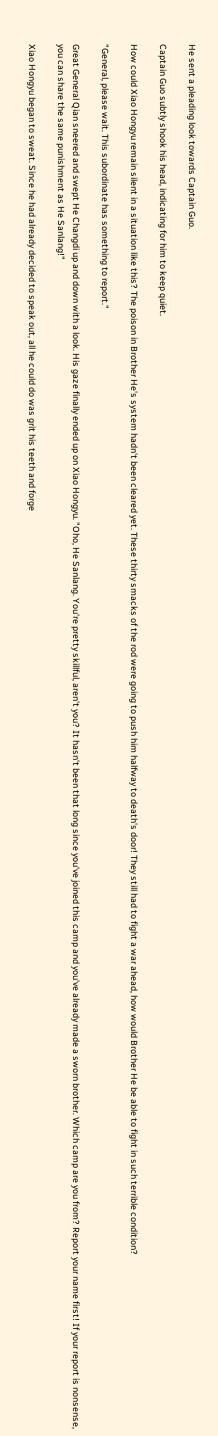He sent a pleading look towards Captain Guo.

Captain Guo subtly shook his head, indicating for him to keep quiet.

How could Xiao Hongyu remain silent in a situation like this? The poison in Brother He's system hadn't been cleared yet. These thirty smacks of the rod were going to push him halfway to death's door! They still had to fight a war ahead, how would Brother He be able to fight in such terrible condition?

"General, please wait. This subordinate has something to report."

Great General Qian sneered and swept He Changdi up and down with a look. His gaze finally ended up on Xiao Hongyu. "Oho, He Sanlang. You're pretty skillful, aren't you? It hasn't been that long since you've joined this camp and you've already made a sworn brother. Which camp are you from? Report your name first! If your report is nonsense, you can share the same punishment as He Sanlang!"

Xiao Hongyu began to sweat. Since he had already decided to speak out, all he could do was grit his teeth and forge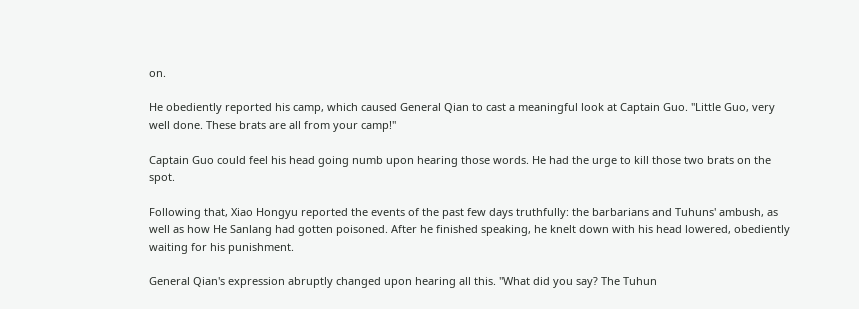on.

He obediently reported his camp, which caused General Qian to cast a meaningful look at Captain Guo. "Little Guo, very well done. These brats are all from your camp!"

Captain Guo could feel his head going numb upon hearing those words. He had the urge to kill those two brats on the spot.

Following that, Xiao Hongyu reported the events of the past few days truthfully: the barbarians and Tuhuns' ambush, as well as how He Sanlang had gotten poisoned. After he finished speaking, he knelt down with his head lowered, obediently waiting for his punishment.

General Qian's expression abruptly changed upon hearing all this. "What did you say? The Tuhun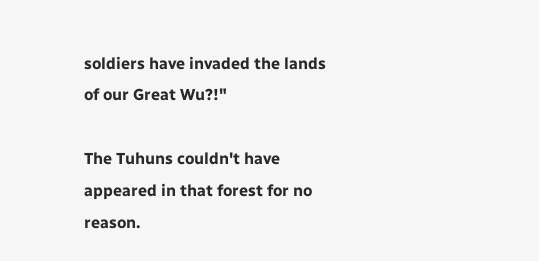soldiers have invaded the lands of our Great Wu?!"

The Tuhuns couldn't have appeared in that forest for no reason.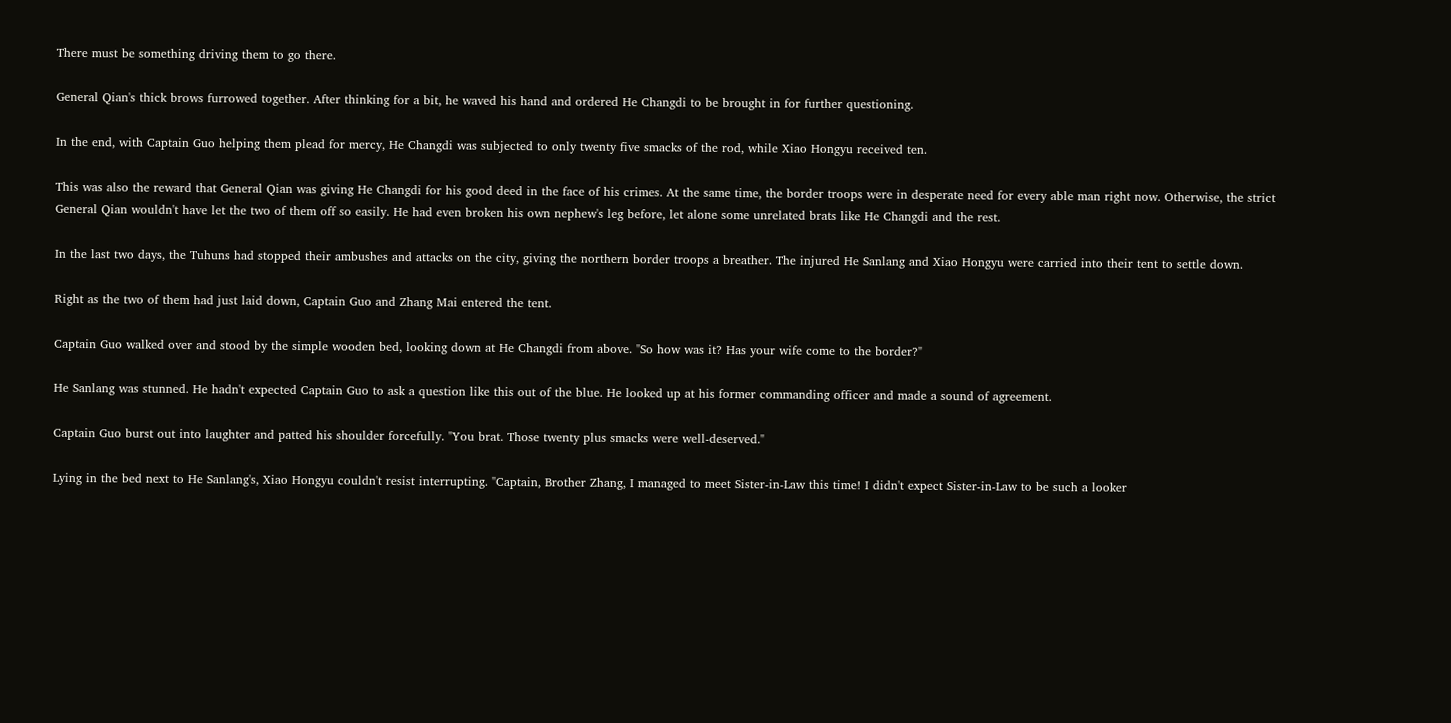There must be something driving them to go there.

General Qian's thick brows furrowed together. After thinking for a bit, he waved his hand and ordered He Changdi to be brought in for further questioning.

In the end, with Captain Guo helping them plead for mercy, He Changdi was subjected to only twenty five smacks of the rod, while Xiao Hongyu received ten.

This was also the reward that General Qian was giving He Changdi for his good deed in the face of his crimes. At the same time, the border troops were in desperate need for every able man right now. Otherwise, the strict General Qian wouldn't have let the two of them off so easily. He had even broken his own nephew's leg before, let alone some unrelated brats like He Changdi and the rest.

In the last two days, the Tuhuns had stopped their ambushes and attacks on the city, giving the northern border troops a breather. The injured He Sanlang and Xiao Hongyu were carried into their tent to settle down.

Right as the two of them had just laid down, Captain Guo and Zhang Mai entered the tent.

Captain Guo walked over and stood by the simple wooden bed, looking down at He Changdi from above. "So how was it? Has your wife come to the border?"

He Sanlang was stunned. He hadn't expected Captain Guo to ask a question like this out of the blue. He looked up at his former commanding officer and made a sound of agreement.

Captain Guo burst out into laughter and patted his shoulder forcefully. "You brat. Those twenty plus smacks were well-deserved."

Lying in the bed next to He Sanlang's, Xiao Hongyu couldn't resist interrupting. "Captain, Brother Zhang, I managed to meet Sister-in-Law this time! I didn't expect Sister-in-Law to be such a looker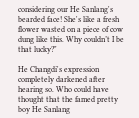considering our He Sanlang's bearded face! She's like a fresh flower wasted on a piece of cow dung like this. Why couldn’t I be that lucky?"

He Changdi's expression completely darkened after hearing so. Who could have thought that the famed pretty boy He Sanlang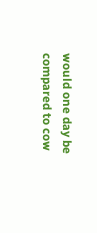would one day be compared to cow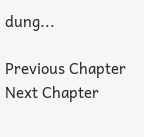dung...

Previous Chapter Next Chapter